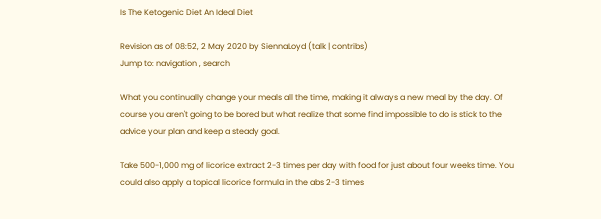Is The Ketogenic Diet An Ideal Diet

Revision as of 08:52, 2 May 2020 by SiennaLoyd (talk | contribs)
Jump to: navigation , search

What you continually change your meals all the time, making it always a new meal by the day. Of course you aren't going to be bored but what realize that some find impossible to do is stick to the advice your plan and keep a steady goal.

Take 500-1,000 mg of licorice extract 2-3 times per day with food for just about four weeks time. You could also apply a topical licorice formula in the abs 2-3 times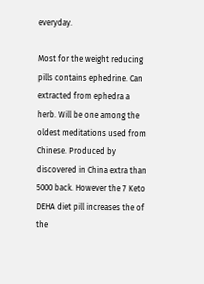everyday.

Most for the weight reducing pills contains ephedrine. Can extracted from ephedra a herb. Will be one among the oldest meditations used from Chinese. Produced by discovered in China extra than 5000 back. However the 7 Keto DEHA diet pill increases the of the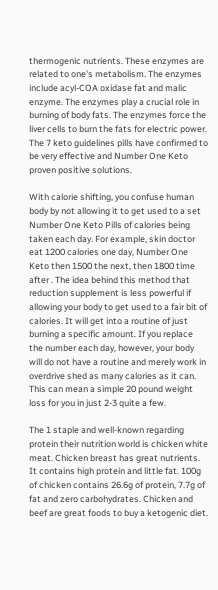thermogenic nutrients. These enzymes are related to one's metabolism. The enzymes include acyl-COA oxidase fat and malic enzyme. The enzymes play a crucial role in burning of body fats. The enzymes force the liver cells to burn the fats for electric power. The 7 keto guidelines pills have confirmed to be very effective and Number One Keto proven positive solutions.

With calorie shifting, you confuse human body by not allowing it to get used to a set Number One Keto Pills of calories being taken each day. For example, skin doctor eat 1200 calories one day, Number One Keto then 1500 the next, then 1800 time after . The idea behind this method that reduction supplement is less powerful if allowing your body to get used to a fair bit of calories. It will get into a routine of just burning a specific amount. If you replace the number each day, however, your body will do not have a routine and merely work in overdrive shed as many calories as it can. This can mean a simple 20 pound weight loss for you in just 2-3 quite a few.

The 1 staple and well-known regarding protein their nutrition world is chicken white meat. Chicken breast has great nutrients. It contains high protein and little fat. 100g of chicken contains 26.6g of protein, 7.7g of fat and zero carbohydrates. Chicken and beef are great foods to buy a ketogenic diet.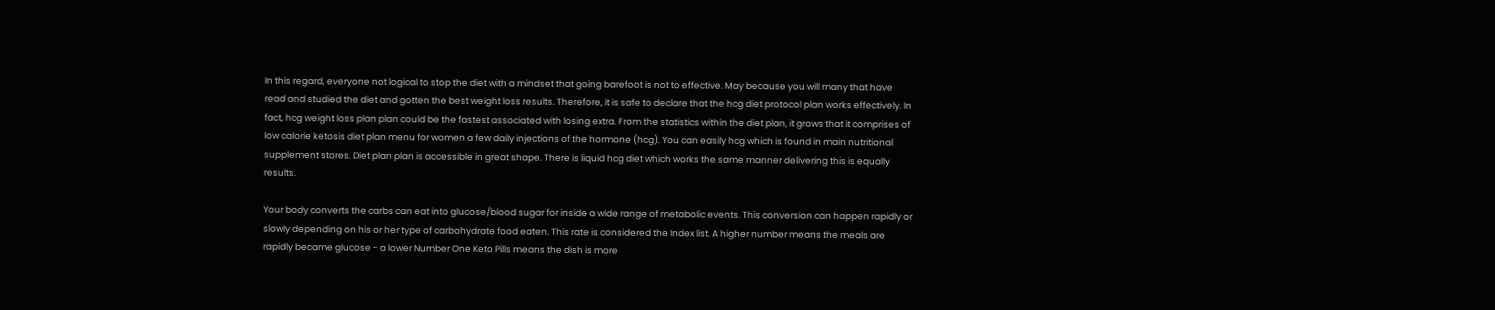In this regard, everyone not logical to stop the diet with a mindset that going barefoot is not to effective. May because you will many that have read and studied the diet and gotten the best weight loss results. Therefore, it is safe to declare that the hcg diet protocol plan works effectively. In fact, hcg weight loss plan plan could be the fastest associated with losing extra. From the statistics within the diet plan, it grows that it comprises of low calorie ketosis diet plan menu for women a few daily injections of the hormone (hcg). You can easily hcg which is found in main nutritional supplement stores. Diet plan plan is accessible in great shape. There is liquid hcg diet which works the same manner delivering this is equally results.

Your body converts the carbs can eat into glucose/blood sugar for inside a wide range of metabolic events. This conversion can happen rapidly or slowly depending on his or her type of carbohydrate food eaten. This rate is considered the Index list. A higher number means the meals are rapidly became glucose - a lower Number One Keto Pills means the dish is more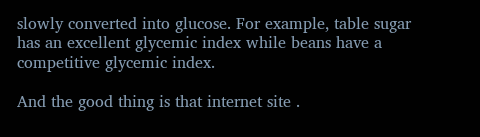slowly converted into glucose. For example, table sugar has an excellent glycemic index while beans have a competitive glycemic index.

And the good thing is that internet site .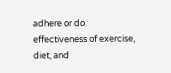adhere or do effectiveness of exercise, diet, and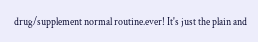drug/supplement normal routine.ever! It's just the plain and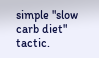simple "slow carb diet" tactic.